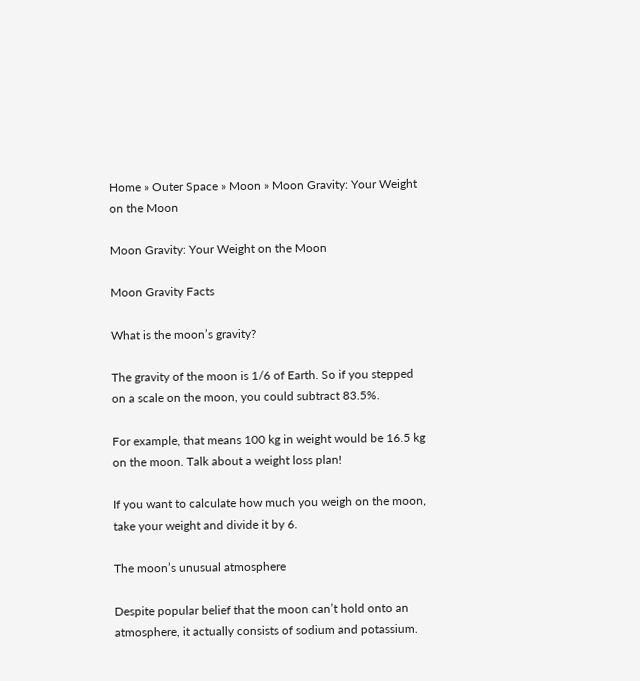Home » Outer Space » Moon » Moon Gravity: Your Weight on the Moon

Moon Gravity: Your Weight on the Moon

Moon Gravity Facts

What is the moon’s gravity?

The gravity of the moon is 1/6 of Earth. So if you stepped on a scale on the moon, you could subtract 83.5%.

For example, that means 100 kg in weight would be 16.5 kg on the moon. Talk about a weight loss plan!

If you want to calculate how much you weigh on the moon, take your weight and divide it by 6.

The moon’s unusual atmosphere

Despite popular belief that the moon can’t hold onto an atmosphere, it actually consists of sodium and potassium.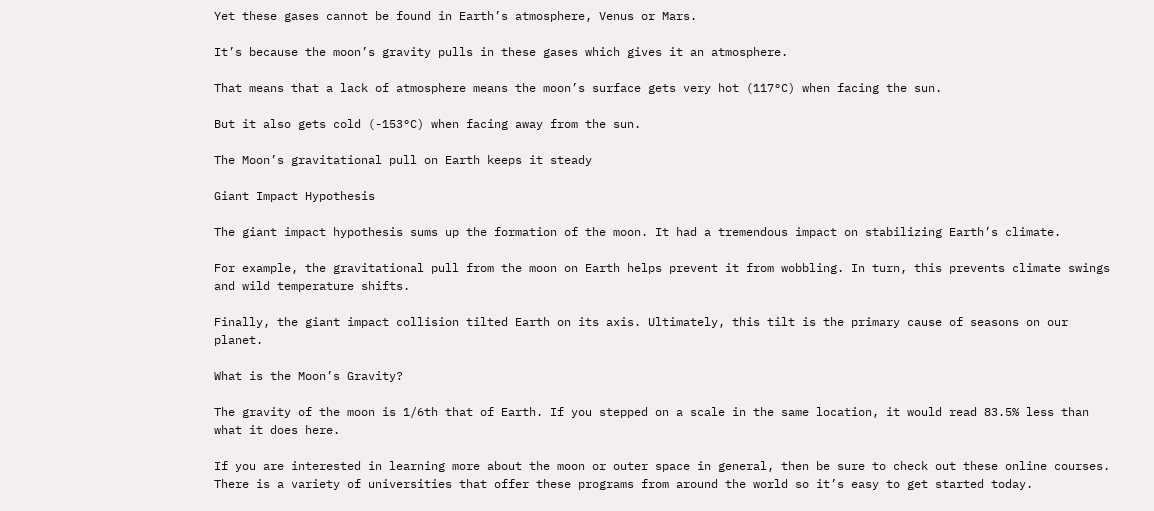Yet these gases cannot be found in Earth’s atmosphere, Venus or Mars.

It’s because the moon’s gravity pulls in these gases which gives it an atmosphere.

That means that a lack of atmosphere means the moon’s surface gets very hot (117°C) when facing the sun.

But it also gets cold (-153°C) when facing away from the sun.

The Moon’s gravitational pull on Earth keeps it steady

Giant Impact Hypothesis

The giant impact hypothesis sums up the formation of the moon. It had a tremendous impact on stabilizing Earth’s climate.

For example, the gravitational pull from the moon on Earth helps prevent it from wobbling. In turn, this prevents climate swings and wild temperature shifts.

Finally, the giant impact collision tilted Earth on its axis. Ultimately, this tilt is the primary cause of seasons on our planet.

What is the Moon’s Gravity?

The gravity of the moon is 1/6th that of Earth. If you stepped on a scale in the same location, it would read 83.5% less than what it does here.

If you are interested in learning more about the moon or outer space in general, then be sure to check out these online courses. There is a variety of universities that offer these programs from around the world so it’s easy to get started today.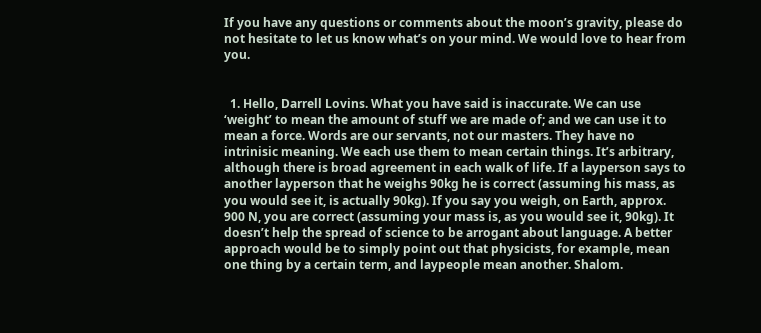If you have any questions or comments about the moon’s gravity, please do not hesitate to let us know what’s on your mind. We would love to hear from you.


  1. Hello, Darrell Lovins. What you have said is inaccurate. We can use ‘weight’ to mean the amount of stuff we are made of; and we can use it to mean a force. Words are our servants, not our masters. They have no intrinisic meaning. We each use them to mean certain things. It’s arbitrary, although there is broad agreement in each walk of life. If a layperson says to another layperson that he weighs 90kg he is correct (assuming his mass, as you would see it, is actually 90kg). If you say you weigh, on Earth, approx. 900 N, you are correct (assuming your mass is, as you would see it, 90kg). It doesn’t help the spread of science to be arrogant about language. A better approach would be to simply point out that physicists, for example, mean one thing by a certain term, and laypeople mean another. Shalom.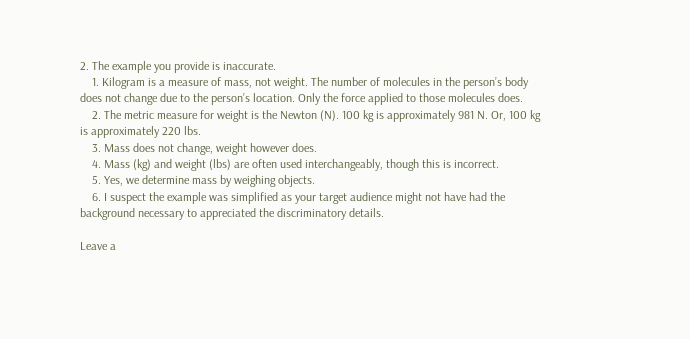2. The example you provide is inaccurate.
    1. Kilogram is a measure of mass, not weight. The number of molecules in the person’s body does not change due to the person’s location. Only the force applied to those molecules does.
    2. The metric measure for weight is the Newton (N). 100 kg is approximately 981 N. Or, 100 kg is approximately 220 lbs.
    3. Mass does not change, weight however does.
    4. Mass (kg) and weight (lbs) are often used interchangeably, though this is incorrect.
    5. Yes, we determine mass by weighing objects.
    6. I suspect the example was simplified as your target audience might not have had the background necessary to appreciated the discriminatory details.

Leave a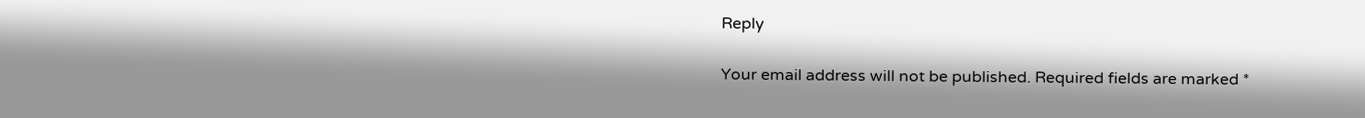Reply

Your email address will not be published. Required fields are marked *